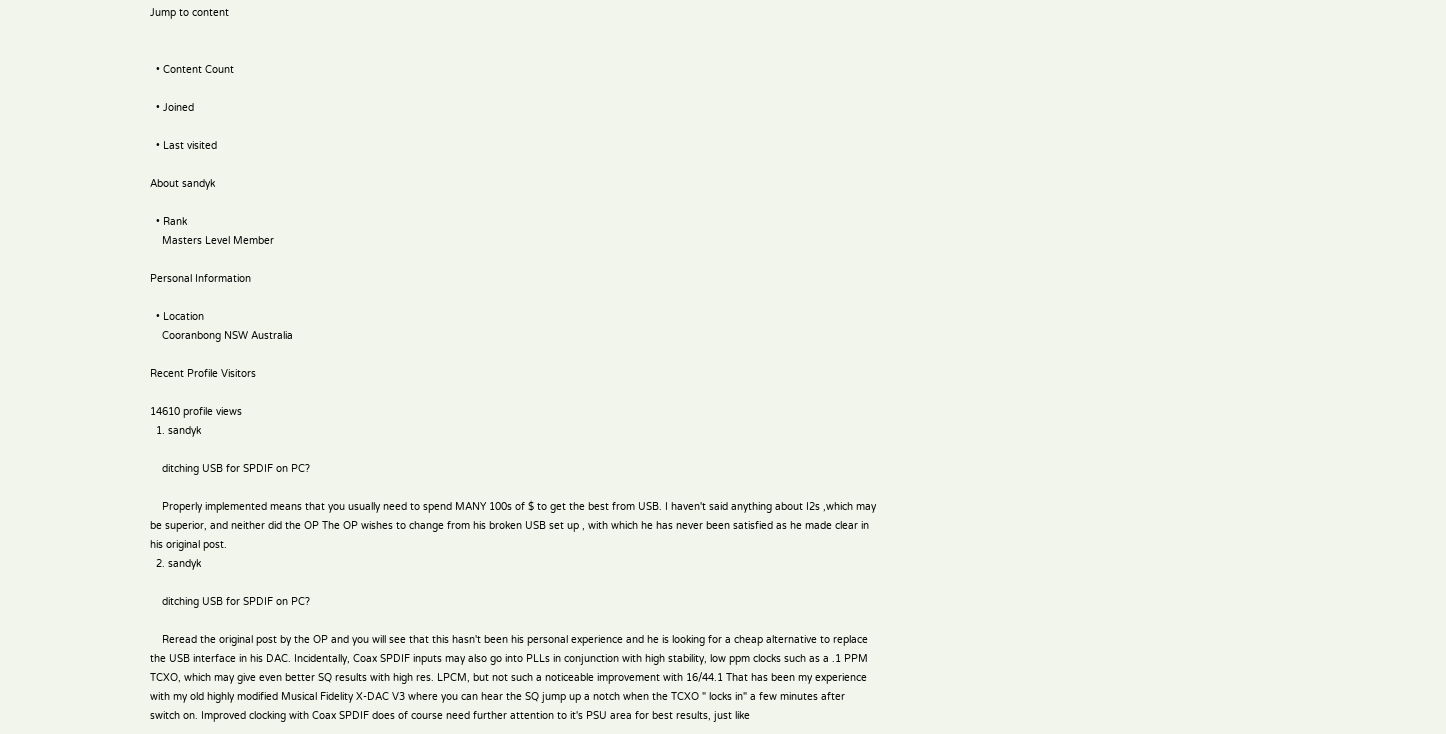Jump to content


  • Content Count

  • Joined

  • Last visited

About sandyk

  • Rank
    Masters Level Member

Personal Information

  • Location
    Cooranbong NSW Australia

Recent Profile Visitors

14610 profile views
  1. sandyk

    ditching USB for SPDIF on PC?

    Properly implemented means that you usually need to spend MANY 100s of $ to get the best from USB. I haven't said anything about I2s ,which may be superior, and neither did the OP The OP wishes to change from his broken USB set up , with which he has never been satisfied as he made clear in his original post.
  2. sandyk

    ditching USB for SPDIF on PC?

    Reread the original post by the OP and you will see that this hasn't been his personal experience and he is looking for a cheap alternative to replace the USB interface in his DAC. Incidentally, Coax SPDIF inputs may also go into PLLs in conjunction with high stability, low ppm clocks such as a .1 PPM TCXO, which may give even better SQ results with high res. LPCM, but not such a noticeable improvement with 16/44.1 That has been my experience with my old highly modified Musical Fidelity X-DAC V3 where you can hear the SQ jump up a notch when the TCXO " locks in" a few minutes after switch on. Improved clocking with Coax SPDIF does of course need further attention to it's PSU area for best results, just like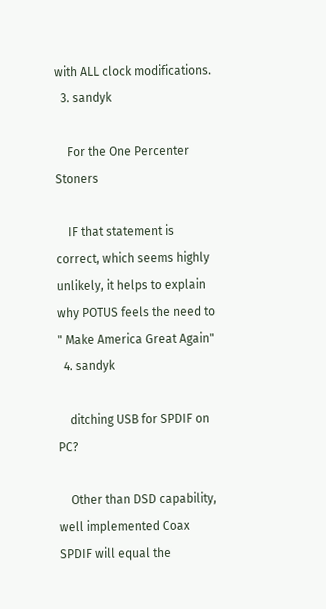with ALL clock modifications.
  3. sandyk

    For the One Percenter Stoners

    IF that statement is correct, which seems highly unlikely, it helps to explain why POTUS feels the need to " Make America Great Again"
  4. sandyk

    ditching USB for SPDIF on PC?

    Other than DSD capability, well implemented Coax SPDIF will equal the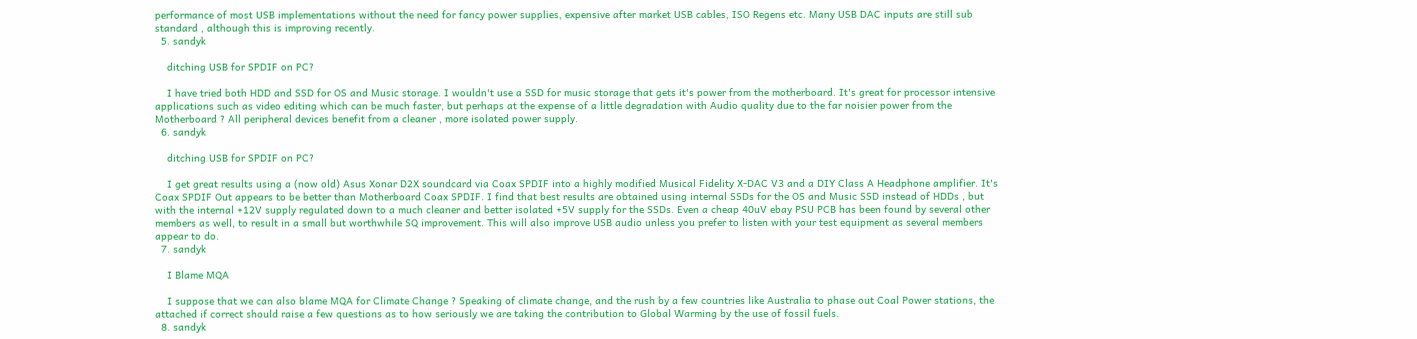performance of most USB implementations without the need for fancy power supplies, expensive after market USB cables, ISO Regens etc. Many USB DAC inputs are still sub standard , although this is improving recently.
  5. sandyk

    ditching USB for SPDIF on PC?

    I have tried both HDD and SSD for OS and Music storage. I wouldn't use a SSD for music storage that gets it's power from the motherboard. It's great for processor intensive applications such as video editing which can be much faster, but perhaps at the expense of a little degradation with Audio quality due to the far noisier power from the Motherboard ? All peripheral devices benefit from a cleaner , more isolated power supply.
  6. sandyk

    ditching USB for SPDIF on PC?

    I get great results using a (now old) Asus Xonar D2X soundcard via Coax SPDIF into a highly modified Musical Fidelity X-DAC V3 and a DIY Class A Headphone amplifier. It's Coax SPDIF Out appears to be better than Motherboard Coax SPDIF. I find that best results are obtained using internal SSDs for the OS and Music SSD instead of HDDs , but with the internal +12V supply regulated down to a much cleaner and better isolated +5V supply for the SSDs. Even a cheap 40uV ebay PSU PCB has been found by several other members as well, to result in a small but worthwhile SQ improvement. This will also improve USB audio unless you prefer to listen with your test equipment as several members appear to do.
  7. sandyk

    I Blame MQA

    I suppose that we can also blame MQA for Climate Change ? Speaking of climate change, and the rush by a few countries like Australia to phase out Coal Power stations, the attached if correct should raise a few questions as to how seriously we are taking the contribution to Global Warming by the use of fossil fuels.
  8. sandyk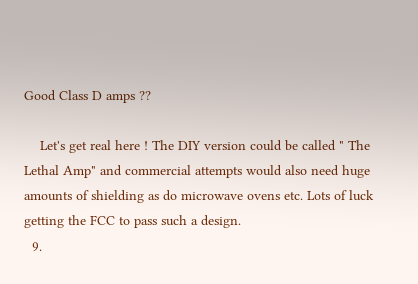Good Class D amps ??

    Let's get real here ! The DIY version could be called " The Lethal Amp" and commercial attempts would also need huge amounts of shielding as do microwave ovens etc. Lots of luck getting the FCC to pass such a design.
  9.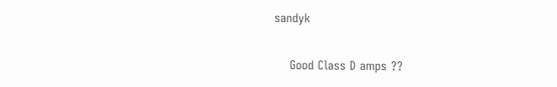sandyk

    Good Class D amps ??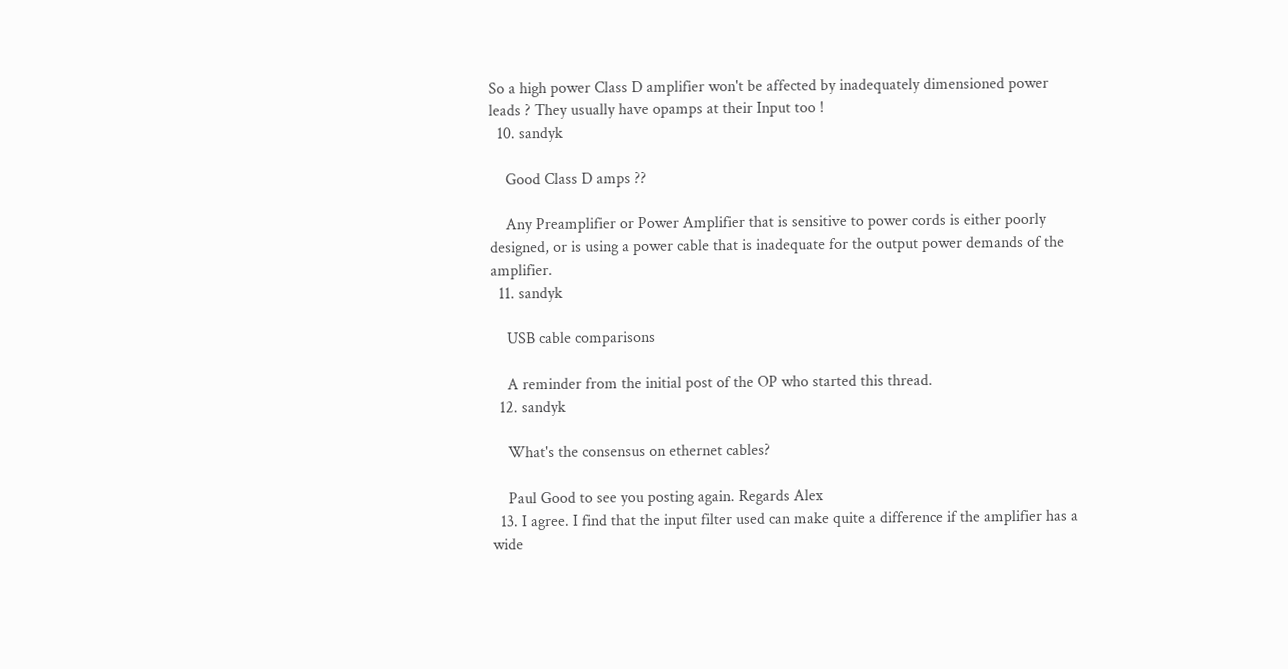So a high power Class D amplifier won't be affected by inadequately dimensioned power leads ? They usually have opamps at their Input too !
  10. sandyk

    Good Class D amps ??

    Any Preamplifier or Power Amplifier that is sensitive to power cords is either poorly designed, or is using a power cable that is inadequate for the output power demands of the amplifier.
  11. sandyk

    USB cable comparisons

    A reminder from the initial post of the OP who started this thread.
  12. sandyk

    What's the consensus on ethernet cables?

    Paul Good to see you posting again. Regards Alex
  13. I agree. I find that the input filter used can make quite a difference if the amplifier has a wide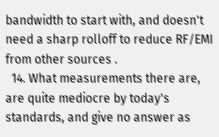bandwidth to start with, and doesn't need a sharp rolloff to reduce RF/EMI from other sources .
  14. What measurements there are, are quite mediocre by today's standards, and give no answer as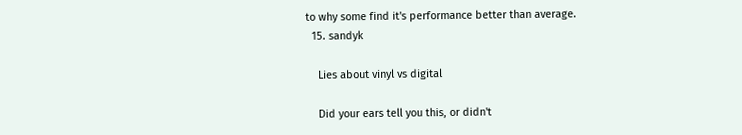to why some find it's performance better than average.
  15. sandyk

    Lies about vinyl vs digital

    Did your ears tell you this, or didn't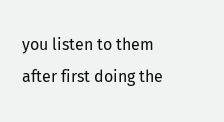you listen to them after first doing the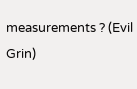measurements ? (Evil Grin)